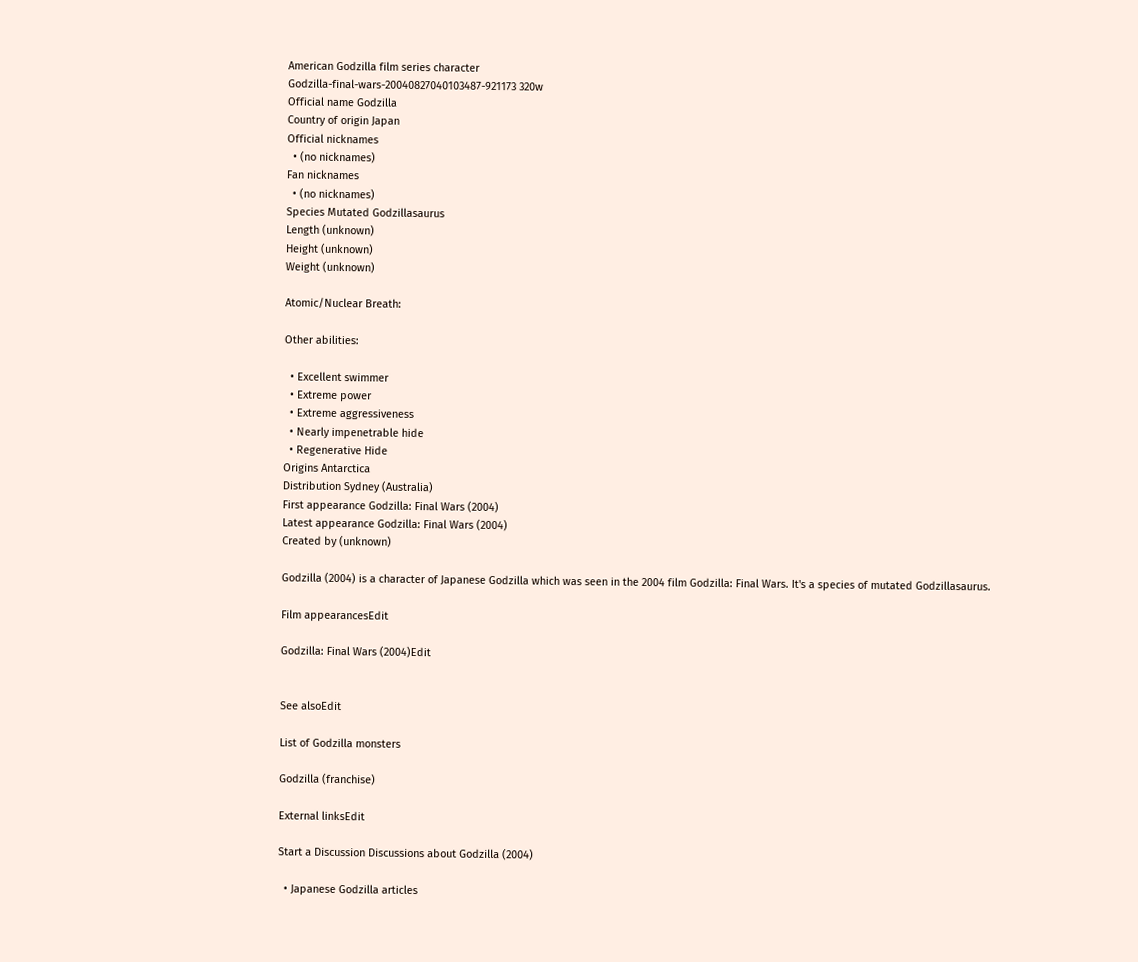American Godzilla film series character
Godzilla-final-wars-20040827040103487-921173 320w
Official name Godzilla
Country of origin Japan
Official nicknames
  • (no nicknames)
Fan nicknames
  • (no nicknames)
Species Mutated Godzillasaurus
Length (unknown)
Height (unknown)
Weight (unknown)

Atomic/Nuclear Breath:

Other abilities:

  • Excellent swimmer
  • Extreme power
  • Extreme aggressiveness
  • Nearly impenetrable hide
  • Regenerative Hide
Origins Antarctica
Distribution Sydney (Australia)
First appearance Godzilla: Final Wars (2004)
Latest appearance Godzilla: Final Wars (2004)
Created by (unknown)

Godzilla (2004) is a character of Japanese Godzilla which was seen in the 2004 film Godzilla: Final Wars. It's a species of mutated Godzillasaurus.

Film appearancesEdit

Godzilla: Final Wars (2004)Edit


See alsoEdit

List of Godzilla monsters

Godzilla (franchise)

External linksEdit

Start a Discussion Discussions about Godzilla (2004)

  • Japanese Godzilla articles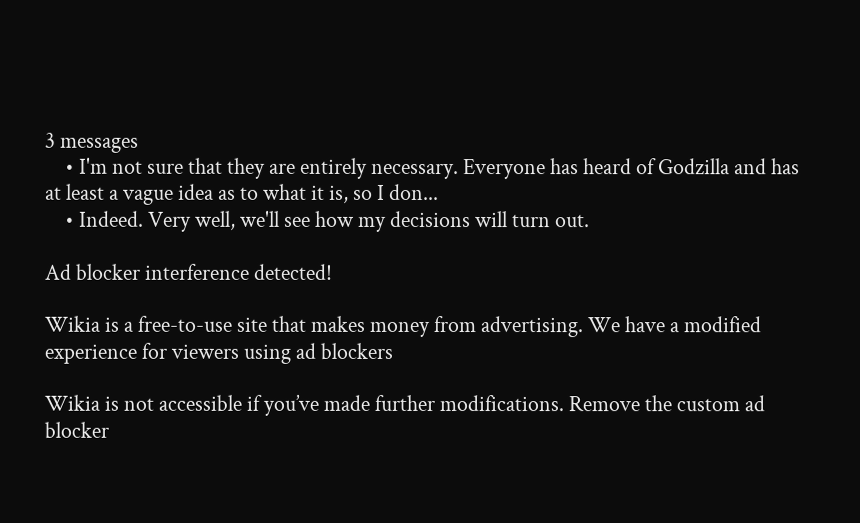3 messages
    • I'm not sure that they are entirely necessary. Everyone has heard of Godzilla and has at least a vague idea as to what it is, so I don...
    • Indeed. Very well, we'll see how my decisions will turn out.

Ad blocker interference detected!

Wikia is a free-to-use site that makes money from advertising. We have a modified experience for viewers using ad blockers

Wikia is not accessible if you’ve made further modifications. Remove the custom ad blocker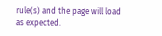rule(s) and the page will load as expected.